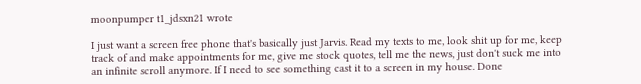moonpumper t1_jdsxn21 wrote

I just want a screen free phone that's basically just Jarvis. Read my texts to me, look shit up for me, keep track of and make appointments for me, give me stock quotes, tell me the news, just don't suck me into an infinite scroll anymore. If I need to see something cast it to a screen in my house. Done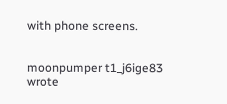with phone screens.


moonpumper t1_j6ige83 wrote